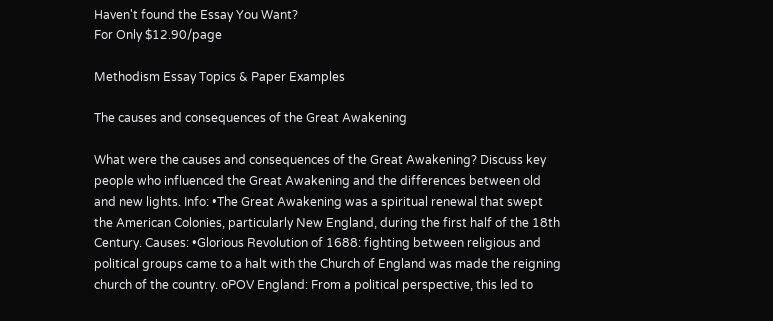Haven't found the Essay You Want?
For Only $12.90/page

Methodism Essay Topics & Paper Examples

The causes and consequences of the Great Awakening

What were the causes and consequences of the Great Awakening? Discuss key people who influenced the Great Awakening and the differences between old and new lights. Info: •The Great Awakening was a spiritual renewal that swept the American Colonies, particularly New England, during the first half of the 18th Century. Causes: •Glorious Revolution of 1688: fighting between religious and political groups came to a halt with the Church of England was made the reigning church of the country. oPOV England: From a political perspective, this led to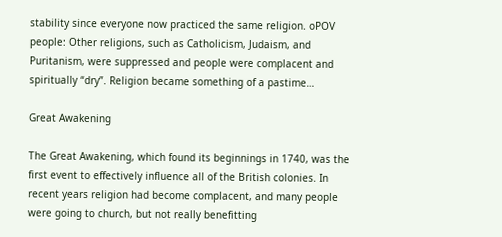stability since everyone now practiced the same religion. oPOV people: Other religions, such as Catholicism, Judaism, and Puritanism, were suppressed and people were complacent and spiritually “dry”. Religion became something of a pastime…

Great Awakening

The Great Awakening, which found its beginnings in 1740, was the first event to effectively influence all of the British colonies. In recent years religion had become complacent, and many people were going to church, but not really benefitting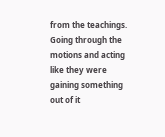from the teachings. Going through the motions and acting like they were gaining something out of it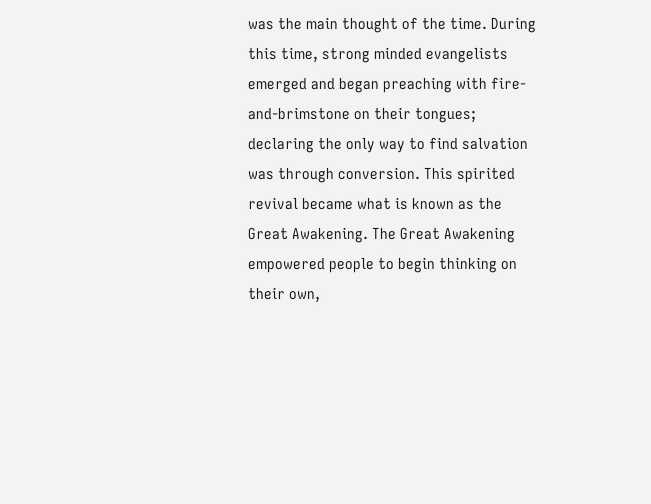was the main thought of the time. During this time, strong minded evangelists emerged and began preaching with fire-and-brimstone on their tongues; declaring the only way to find salvation was through conversion. This spirited revival became what is known as the Great Awakening. The Great Awakening empowered people to begin thinking on their own,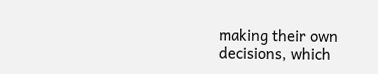making their own decisions, which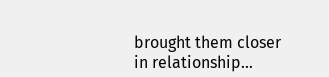brought them closer in relationship…